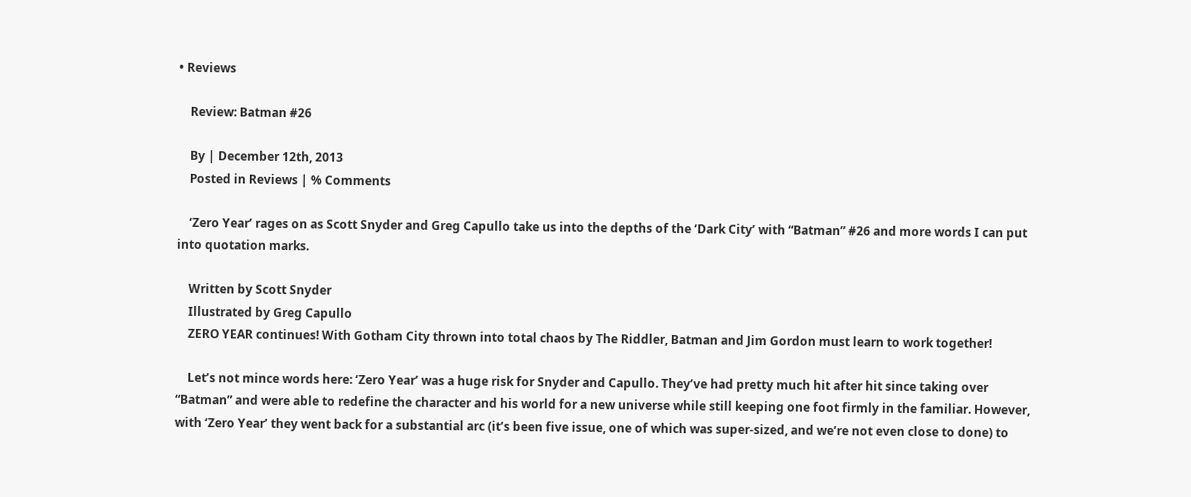• Reviews

    Review: Batman #26

    By | December 12th, 2013
    Posted in Reviews | % Comments

    ‘Zero Year’ rages on as Scott Snyder and Greg Capullo take us into the depths of the ‘Dark City’ with “Batman” #26 and more words I can put into quotation marks.

    Written by Scott Snyder
    Illustrated by Greg Capullo
    ZERO YEAR continues! With Gotham City thrown into total chaos by The Riddler, Batman and Jim Gordon must learn to work together!

    Let’s not mince words here: ‘Zero Year’ was a huge risk for Snyder and Capullo. They’ve had pretty much hit after hit since taking over “Batman” and were able to redefine the character and his world for a new universe while still keeping one foot firmly in the familiar. However, with ‘Zero Year’ they went back for a substantial arc (it’s been five issue, one of which was super-sized, and we’re not even close to done) to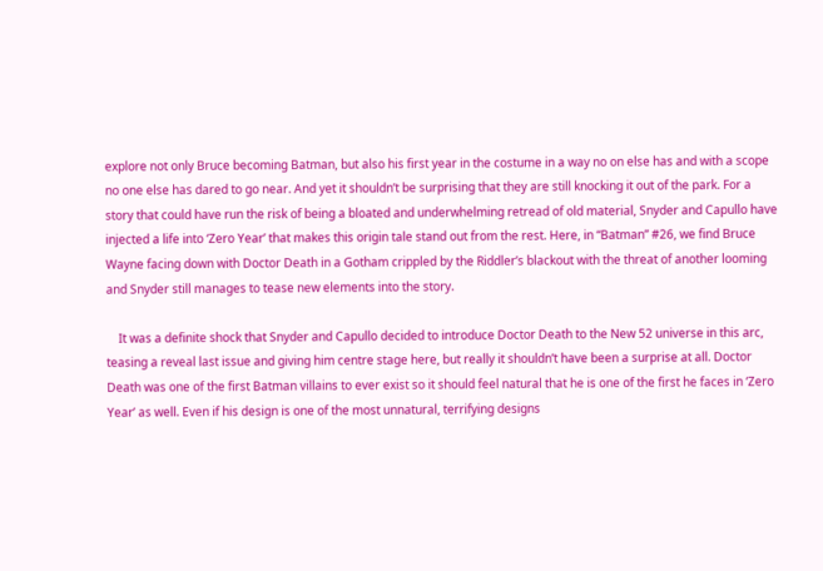explore not only Bruce becoming Batman, but also his first year in the costume in a way no on else has and with a scope no one else has dared to go near. And yet it shouldn’t be surprising that they are still knocking it out of the park. For a story that could have run the risk of being a bloated and underwhelming retread of old material, Snyder and Capullo have injected a life into ‘Zero Year’ that makes this origin tale stand out from the rest. Here, in “Batman” #26, we find Bruce Wayne facing down with Doctor Death in a Gotham crippled by the Riddler’s blackout with the threat of another looming and Snyder still manages to tease new elements into the story.

    It was a definite shock that Snyder and Capullo decided to introduce Doctor Death to the New 52 universe in this arc, teasing a reveal last issue and giving him centre stage here, but really it shouldn’t have been a surprise at all. Doctor Death was one of the first Batman villains to ever exist so it should feel natural that he is one of the first he faces in ‘Zero Year’ as well. Even if his design is one of the most unnatural, terrifying designs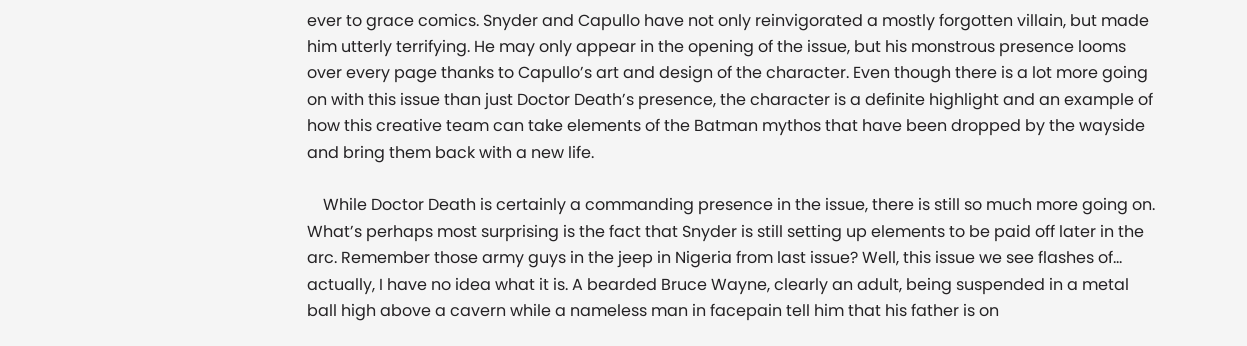ever to grace comics. Snyder and Capullo have not only reinvigorated a mostly forgotten villain, but made him utterly terrifying. He may only appear in the opening of the issue, but his monstrous presence looms over every page thanks to Capullo’s art and design of the character. Even though there is a lot more going on with this issue than just Doctor Death’s presence, the character is a definite highlight and an example of how this creative team can take elements of the Batman mythos that have been dropped by the wayside and bring them back with a new life.

    While Doctor Death is certainly a commanding presence in the issue, there is still so much more going on. What’s perhaps most surprising is the fact that Snyder is still setting up elements to be paid off later in the arc. Remember those army guys in the jeep in Nigeria from last issue? Well, this issue we see flashes of… actually, I have no idea what it is. A bearded Bruce Wayne, clearly an adult, being suspended in a metal ball high above a cavern while a nameless man in facepain tell him that his father is on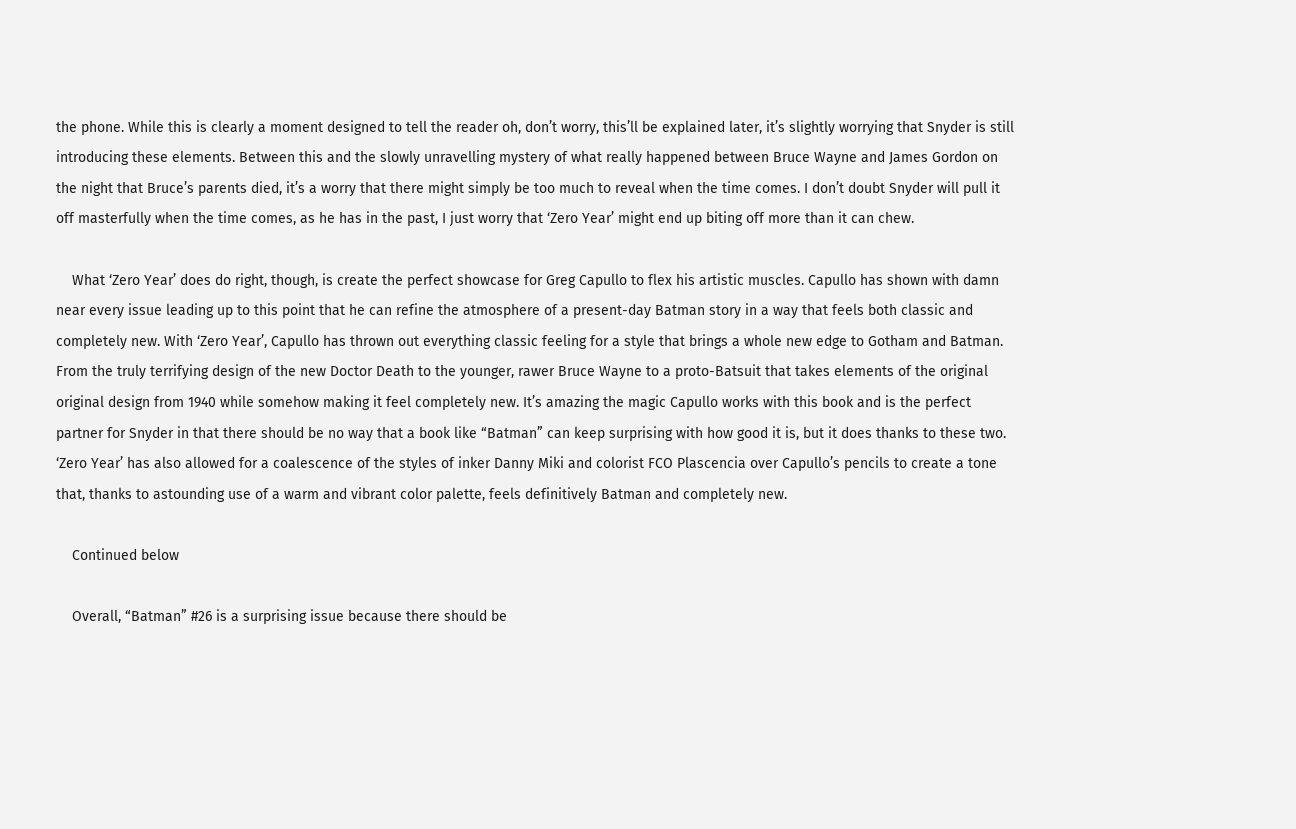the phone. While this is clearly a moment designed to tell the reader oh, don’t worry, this’ll be explained later, it’s slightly worrying that Snyder is still introducing these elements. Between this and the slowly unravelling mystery of what really happened between Bruce Wayne and James Gordon on the night that Bruce’s parents died, it’s a worry that there might simply be too much to reveal when the time comes. I don’t doubt Snyder will pull it off masterfully when the time comes, as he has in the past, I just worry that ‘Zero Year’ might end up biting off more than it can chew.

    What ‘Zero Year’ does do right, though, is create the perfect showcase for Greg Capullo to flex his artistic muscles. Capullo has shown with damn near every issue leading up to this point that he can refine the atmosphere of a present-day Batman story in a way that feels both classic and completely new. With ‘Zero Year’, Capullo has thrown out everything classic feeling for a style that brings a whole new edge to Gotham and Batman. From the truly terrifying design of the new Doctor Death to the younger, rawer Bruce Wayne to a proto-Batsuit that takes elements of the original original design from 1940 while somehow making it feel completely new. It’s amazing the magic Capullo works with this book and is the perfect partner for Snyder in that there should be no way that a book like “Batman” can keep surprising with how good it is, but it does thanks to these two. ‘Zero Year’ has also allowed for a coalescence of the styles of inker Danny Miki and colorist FCO Plascencia over Capullo’s pencils to create a tone that, thanks to astounding use of a warm and vibrant color palette, feels definitively Batman and completely new.

    Continued below

    Overall, “Batman” #26 is a surprising issue because there should be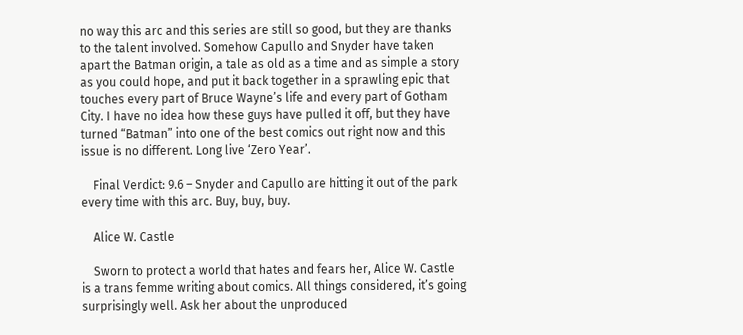no way this arc and this series are still so good, but they are thanks to the talent involved. Somehow Capullo and Snyder have taken apart the Batman origin, a tale as old as a time and as simple a story as you could hope, and put it back together in a sprawling epic that touches every part of Bruce Wayne’s life and every part of Gotham City. I have no idea how these guys have pulled it off, but they have turned “Batman” into one of the best comics out right now and this issue is no different. Long live ‘Zero Year’.

    Final Verdict: 9.6 – Snyder and Capullo are hitting it out of the park every time with this arc. Buy, buy, buy.

    Alice W. Castle

    Sworn to protect a world that hates and fears her, Alice W. Castle is a trans femme writing about comics. All things considered, it’s going surprisingly well. Ask her about the unproduced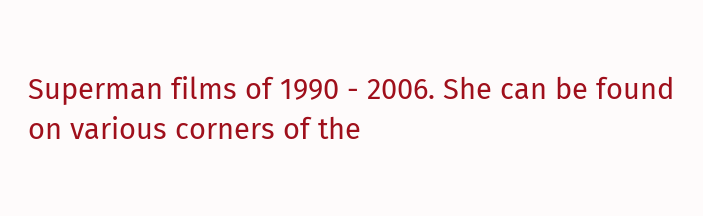Superman films of 1990 - 2006. She can be found on various corners of the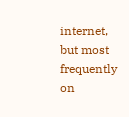internet, but most frequently on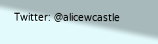Twitter: @alicewcastle